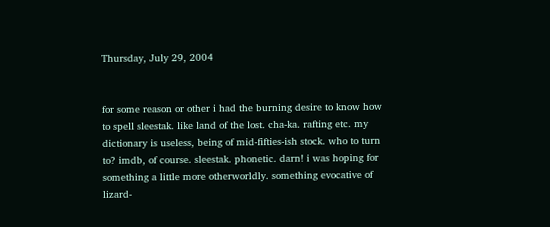Thursday, July 29, 2004


for some reason or other i had the burning desire to know how to spell sleestak. like land of the lost. cha-ka. rafting etc. my dictionary is useless, being of mid-fifties-ish stock. who to turn to? imdb, of course. sleestak. phonetic. darn! i was hoping for something a little more otherworldly. something evocative of lizard-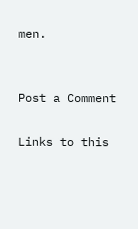men.


Post a Comment

Links to this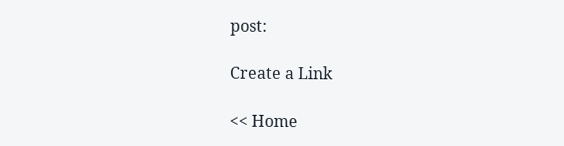post:

Create a Link

<< Home